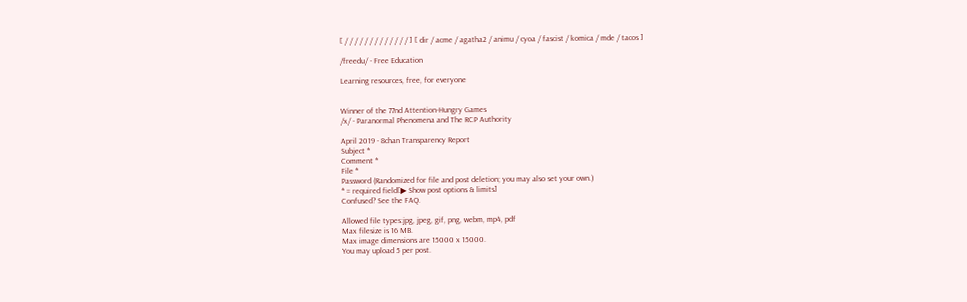[ / / / / / / / / / / / / / ] [ dir / acme / agatha2 / animu / cyoa / fascist / komica / mde / tacos ]

/freedu/ - Free Education

Learning resources, free, for everyone


Winner of the 77nd Attention-Hungry Games
/x/ - Paranormal Phenomena and The RCP Authority

April 2019 - 8chan Transparency Report
Subject *
Comment *
File *
Password (Randomized for file and post deletion; you may also set your own.)
* = required field[▶ Show post options & limits]
Confused? See the FAQ.

Allowed file types:jpg, jpeg, gif, png, webm, mp4, pdf
Max filesize is 16 MB.
Max image dimensions are 15000 x 15000.
You may upload 5 per post.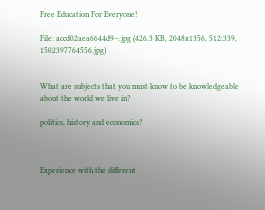Free Education For Everyone!

File: accd02aea6644d9⋯.jpg (426.3 KB, 2048x1356, 512:339, 1502397764556.jpg)


What are subjects that you must know to be knowledgeable about the world we live in?

politics, history and economics?



Experience with the different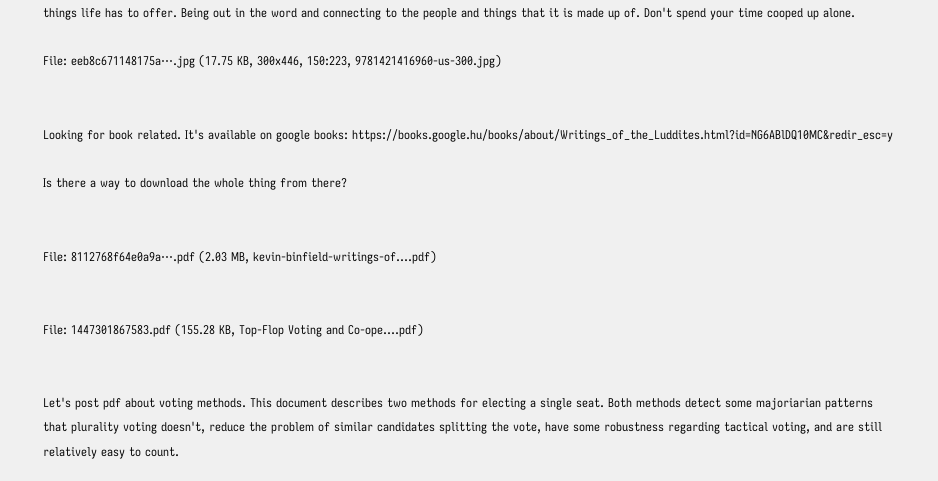things life has to offer. Being out in the word and connecting to the people and things that it is made up of. Don't spend your time cooped up alone.

File: eeb8c671148175a⋯.jpg (17.75 KB, 300x446, 150:223, 9781421416960-us-300.jpg)


Looking for book related. It's available on google books: https://books.google.hu/books/about/Writings_of_the_Luddites.html?id=NG6ABlDQ10MC&redir_esc=y

Is there a way to download the whole thing from there?


File: 8112768f64e0a9a⋯.pdf (2.03 MB, kevin-binfield-writings-of….pdf)


File: 1447301867583.pdf (155.28 KB, Top-Flop Voting and Co-ope….pdf)


Let's post pdf about voting methods. This document describes two methods for electing a single seat. Both methods detect some majoriarian patterns that plurality voting doesn't, reduce the problem of similar candidates splitting the vote, have some robustness regarding tactical voting, and are still relatively easy to count.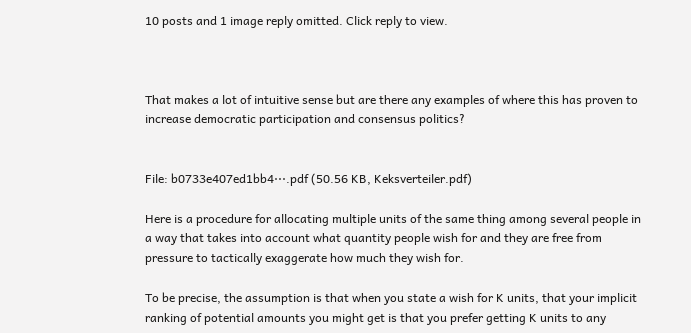10 posts and 1 image reply omitted. Click reply to view.



That makes a lot of intuitive sense but are there any examples of where this has proven to increase democratic participation and consensus politics?


File: b0733e407ed1bb4⋯.pdf (50.56 KB, Keksverteiler.pdf)

Here is a procedure for allocating multiple units of the same thing among several people in a way that takes into account what quantity people wish for and they are free from pressure to tactically exaggerate how much they wish for.

To be precise, the assumption is that when you state a wish for K units, that your implicit ranking of potential amounts you might get is that you prefer getting K units to any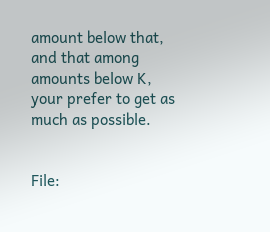amount below that, and that among amounts below K, your prefer to get as much as possible.


File: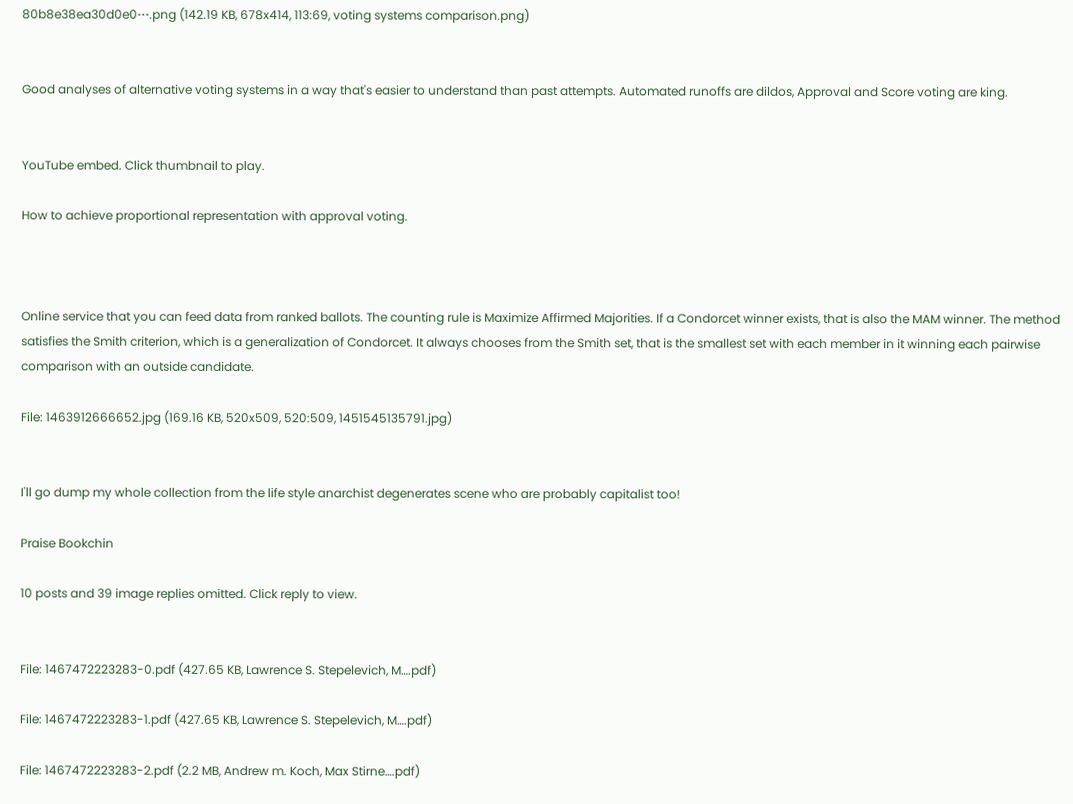80b8e38ea30d0e0⋯.png (142.19 KB, 678x414, 113:69, voting systems comparison.png)


Good analyses of alternative voting systems in a way that's easier to understand than past attempts. Automated runoffs are dildos, Approval and Score voting are king.


YouTube embed. Click thumbnail to play.

How to achieve proportional representation with approval voting.



Online service that you can feed data from ranked ballots. The counting rule is Maximize Affirmed Majorities. If a Condorcet winner exists, that is also the MAM winner. The method satisfies the Smith criterion, which is a generalization of Condorcet. It always chooses from the Smith set, that is the smallest set with each member in it winning each pairwise comparison with an outside candidate.

File: 1463912666652.jpg (169.16 KB, 520x509, 520:509, 1451545135791.jpg)


I'll go dump my whole collection from the life style anarchist degenerates scene who are probably capitalist too!

Praise Bookchin

10 posts and 39 image replies omitted. Click reply to view.


File: 1467472223283-0.pdf (427.65 KB, Lawrence S. Stepelevich, M….pdf)

File: 1467472223283-1.pdf (427.65 KB, Lawrence S. Stepelevich, M….pdf)

File: 1467472223283-2.pdf (2.2 MB, Andrew m. Koch, Max Stirne….pdf)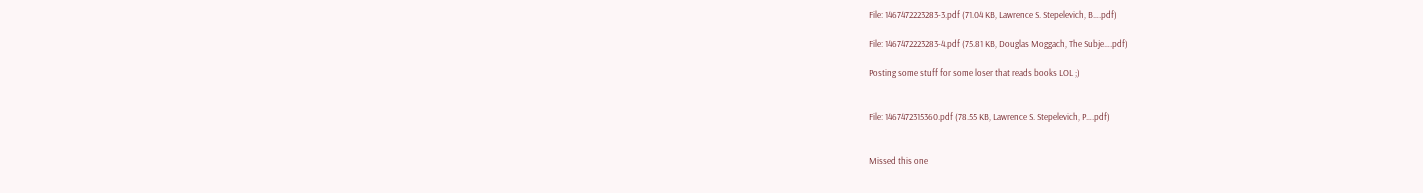File: 1467472223283-3.pdf (71.04 KB, Lawrence S. Stepelevich, B….pdf)

File: 1467472223283-4.pdf (75.81 KB, Douglas Moggach, The Subje….pdf)

Posting some stuff for some loser that reads books LOL ;)


File: 1467472315360.pdf (78.55 KB, Lawrence S. Stepelevich, P….pdf)


Missed this one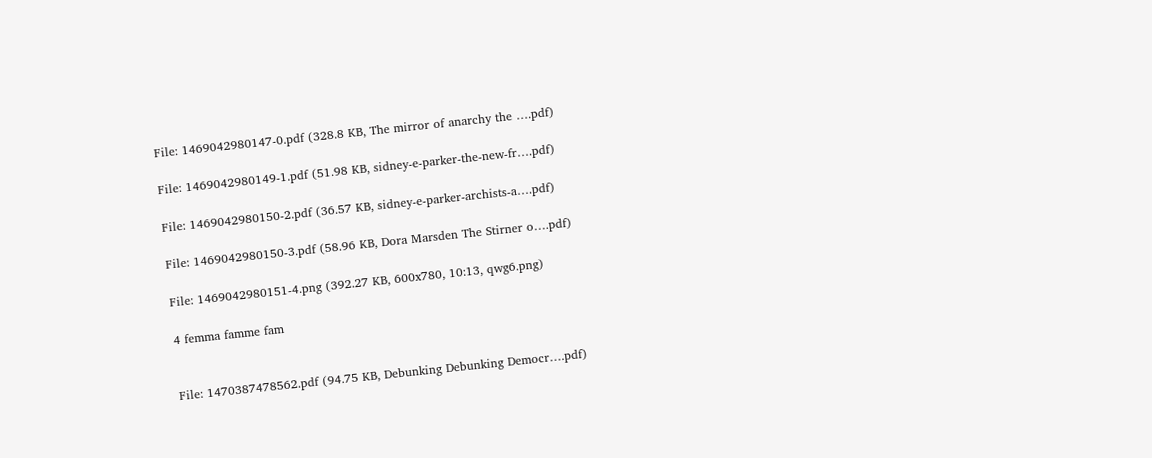File: 1469042980147-0.pdf (328.8 KB, The mirror of anarchy the ….pdf)

File: 1469042980149-1.pdf (51.98 KB, sidney-e-parker-the-new-fr….pdf)

File: 1469042980150-2.pdf (36.57 KB, sidney-e-parker-archists-a….pdf)

File: 1469042980150-3.pdf (58.96 KB, Dora Marsden The Stirner o….pdf)

File: 1469042980151-4.png (392.27 KB, 600x780, 10:13, qwg6.png)

4 femma famme fam


File: 1470387478562.pdf (94.75 KB, Debunking Debunking Democr….pdf)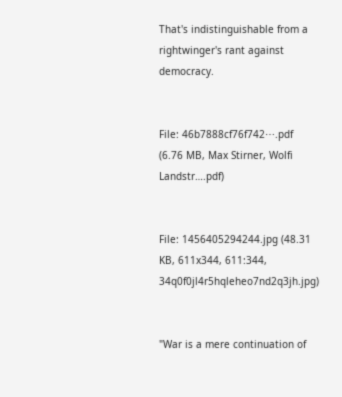That's indistinguishable from a rightwinger's rant against democracy.


File: 46b7888cf76f742⋯.pdf (6.76 MB, Max Stirner, Wolfi Landstr….pdf)


File: 1456405294244.jpg (48.31 KB, 611x344, 611:344, 34q0f0jl4r5hqleheo7nd2q3jh.jpg)


"War is a mere continuation of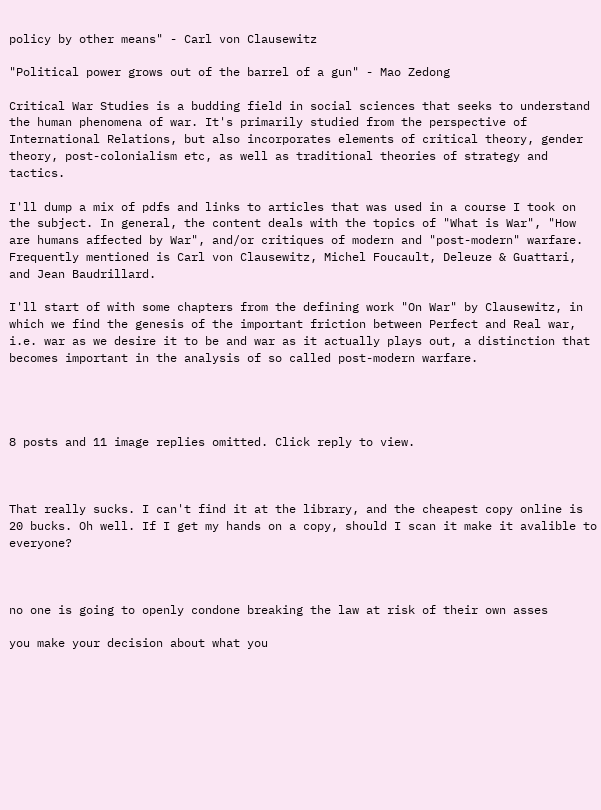policy by other means" - Carl von Clausewitz

"Political power grows out of the barrel of a gun" - Mao Zedong

Critical War Studies is a budding field in social sciences that seeks to understand the human phenomena of war. It's primarily studied from the perspective of International Relations, but also incorporates elements of critical theory, gender theory, post-colonialism etc, as well as traditional theories of strategy and tactics.

I'll dump a mix of pdfs and links to articles that was used in a course I took on the subject. In general, the content deals with the topics of "What is War", "How are humans affected by War", and/or critiques of modern and "post-modern" warfare. Frequently mentioned is Carl von Clausewitz, Michel Foucault, Deleuze & Guattari, and Jean Baudrillard.

I'll start of with some chapters from the defining work "On War" by Clausewitz, in which we find the genesis of the important friction between Perfect and Real war, i.e. war as we desire it to be and war as it actually plays out, a distinction that becomes important in the analysis of so called post-modern warfare.




8 posts and 11 image replies omitted. Click reply to view.



That really sucks. I can't find it at the library, and the cheapest copy online is 20 bucks. Oh well. If I get my hands on a copy, should I scan it make it avalible to everyone?



no one is going to openly condone breaking the law at risk of their own asses

you make your decision about what you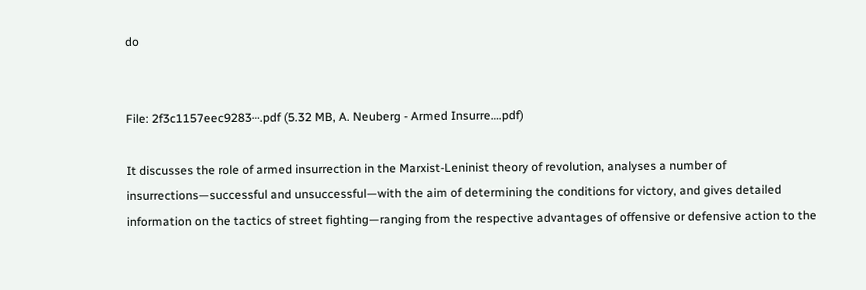do


File: 2f3c1157eec9283⋯.pdf (5.32 MB, A. Neuberg - Armed Insurre….pdf)

It discusses the role of armed insurrection in the Marxist-Leninist theory of revolution, analyses a number of insurrections—successful and unsuccessful—with the aim of determining the conditions for victory, and gives detailed information on the tactics of street fighting—ranging from the respective advantages of offensive or defensive action to the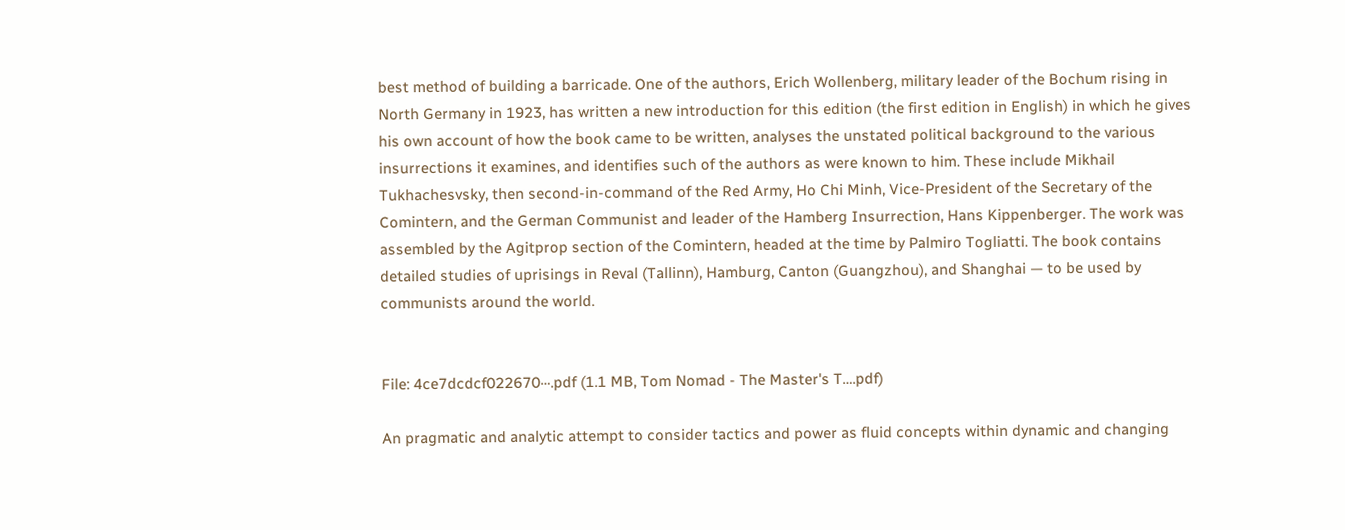best method of building a barricade. One of the authors, Erich Wollenberg, military leader of the Bochum rising in North Germany in 1923, has written a new introduction for this edition (the first edition in English) in which he gives his own account of how the book came to be written, analyses the unstated political background to the various insurrections it examines, and identifies such of the authors as were known to him. These include Mikhail Tukhachesvsky, then second-in-command of the Red Army, Ho Chi Minh, Vice-President of the Secretary of the Comintern, and the German Communist and leader of the Hamberg Insurrection, Hans Kippenberger. The work was assembled by the Agitprop section of the Comintern, headed at the time by Palmiro Togliatti. The book contains detailed studies of uprisings in Reval (Tallinn), Hamburg, Canton (Guangzhou), and Shanghai — to be used by communists around the world.


File: 4ce7dcdcf022670⋯.pdf (1.1 MB, Tom Nomad - The Master's T….pdf)

An pragmatic and analytic attempt to consider tactics and power as fluid concepts within dynamic and changing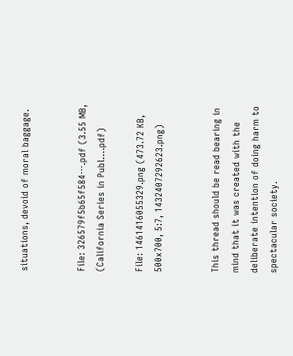situations, devoid of moral baggage.


File: 326579f5b65f584⋯.pdf (3.55 MB, (California Series in Publ….pdf)

File: 1461416055329.png (473.72 KB, 500x700, 5:7, 1432407292623.png)


This thread should be read bearing in mind that it was created with the deliberate intention of doing harm to spectacular society.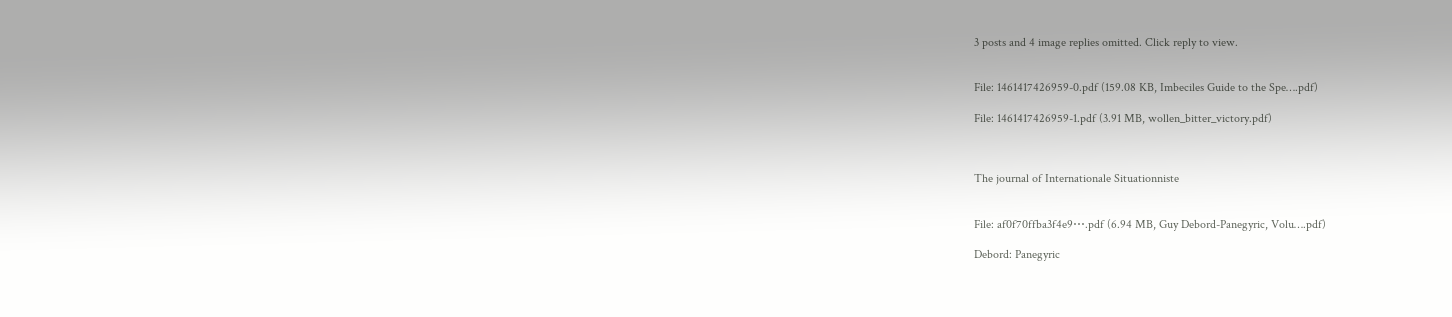3 posts and 4 image replies omitted. Click reply to view.


File: 1461417426959-0.pdf (159.08 KB, Imbeciles Guide to the Spe….pdf)

File: 1461417426959-1.pdf (3.91 MB, wollen_bitter_victory.pdf)



The journal of Internationale Situationniste


File: af0f70ffba3f4e9⋯.pdf (6.94 MB, Guy Debord-Panegyric, Volu….pdf)

Debord: Panegyric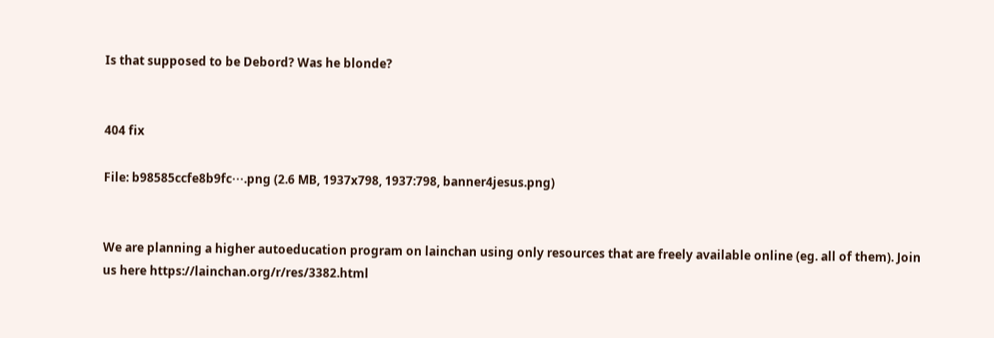Is that supposed to be Debord? Was he blonde?


404 fix

File: b98585ccfe8b9fc⋯.png (2.6 MB, 1937x798, 1937:798, banner4jesus.png)


We are planning a higher autoeducation program on lainchan using only resources that are freely available online (eg. all of them). Join us here https://lainchan.org/r/res/3382.html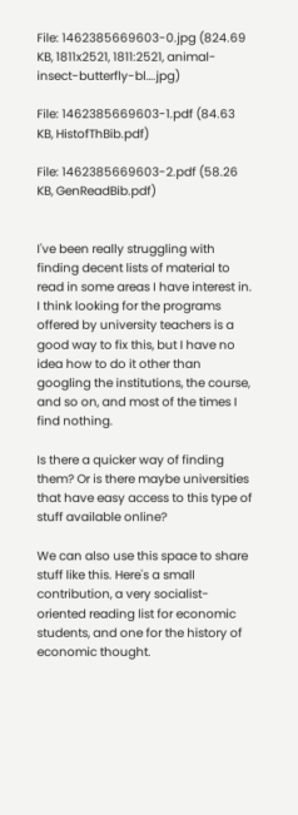File: 1462385669603-0.jpg (824.69 KB, 1811x2521, 1811:2521, animal-insect-butterfly-bl….jpg)

File: 1462385669603-1.pdf (84.63 KB, HistofThBib.pdf)

File: 1462385669603-2.pdf (58.26 KB, GenReadBib.pdf)


I've been really struggling with finding decent lists of material to read in some areas I have interest in. I think looking for the programs offered by university teachers is a good way to fix this, but I have no idea how to do it other than googling the institutions, the course, and so on, and most of the times I find nothing.

Is there a quicker way of finding them? Or is there maybe universities that have easy access to this type of stuff available online?

We can also use this space to share stuff like this. Here's a small contribution, a very socialist-oriented reading list for economic students, and one for the history of economic thought.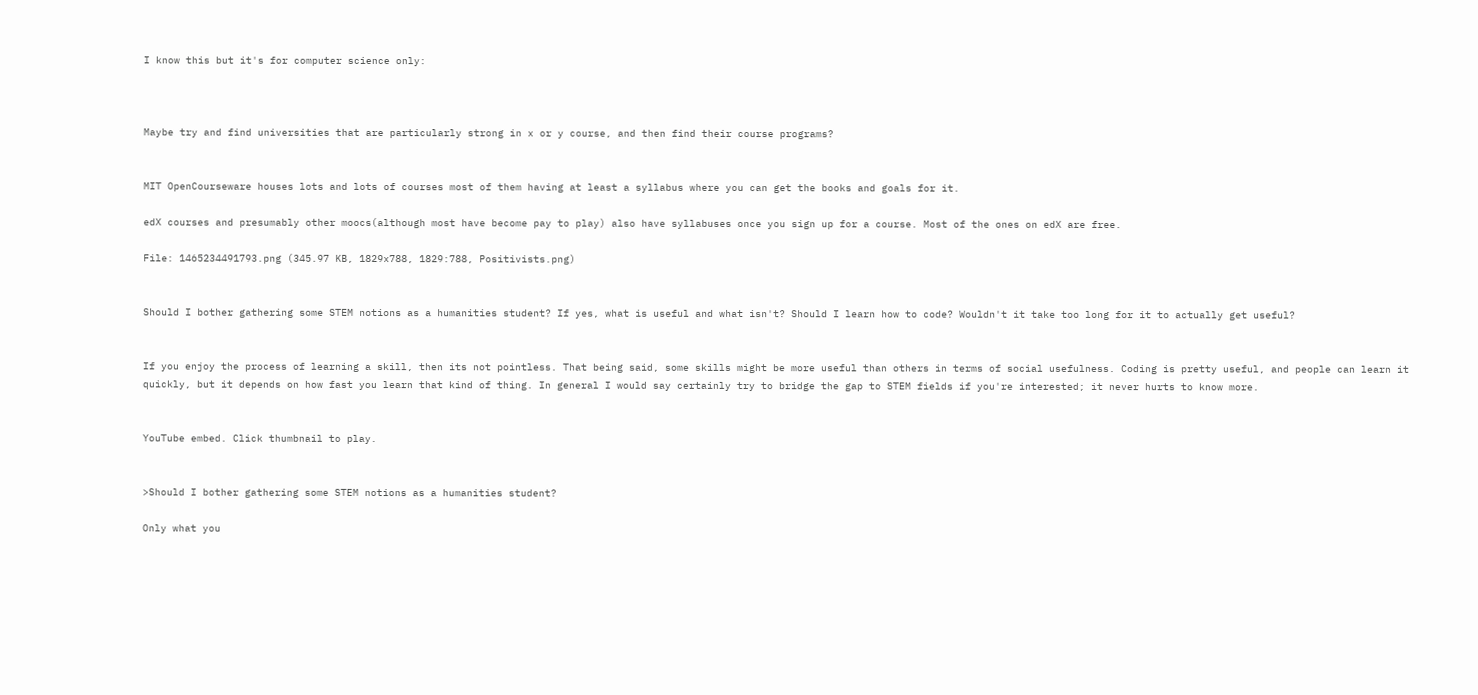I know this but it's for computer science only:



Maybe try and find universities that are particularly strong in x or y course, and then find their course programs?


MIT OpenCourseware houses lots and lots of courses most of them having at least a syllabus where you can get the books and goals for it.

edX courses and presumably other moocs(although most have become pay to play) also have syllabuses once you sign up for a course. Most of the ones on edX are free.

File: 1465234491793.png (345.97 KB, 1829x788, 1829:788, Positivists.png)


Should I bother gathering some STEM notions as a humanities student? If yes, what is useful and what isn't? Should I learn how to code? Wouldn't it take too long for it to actually get useful?


If you enjoy the process of learning a skill, then its not pointless. That being said, some skills might be more useful than others in terms of social usefulness. Coding is pretty useful, and people can learn it quickly, but it depends on how fast you learn that kind of thing. In general I would say certainly try to bridge the gap to STEM fields if you're interested; it never hurts to know more.


YouTube embed. Click thumbnail to play.


>Should I bother gathering some STEM notions as a humanities student?

Only what you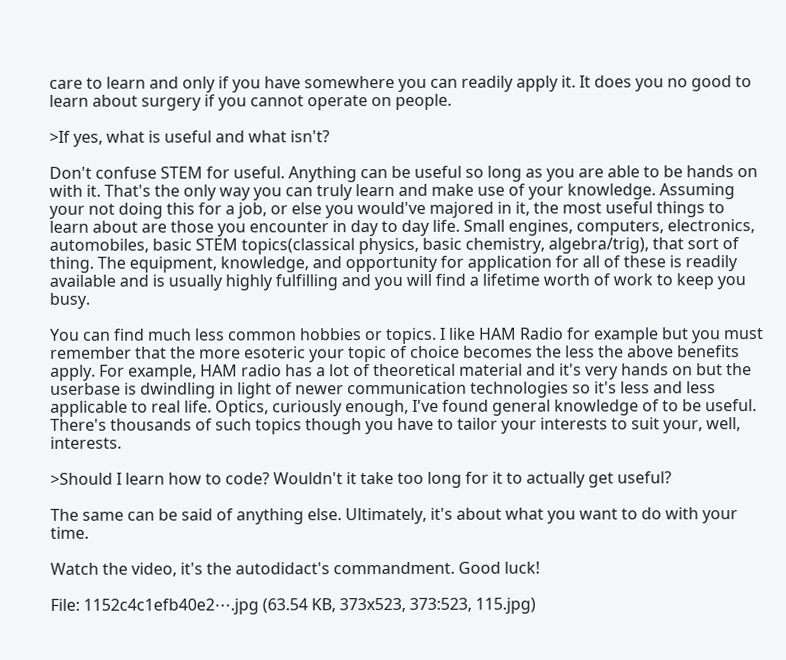care to learn and only if you have somewhere you can readily apply it. It does you no good to learn about surgery if you cannot operate on people.

>If yes, what is useful and what isn't?

Don't confuse STEM for useful. Anything can be useful so long as you are able to be hands on with it. That's the only way you can truly learn and make use of your knowledge. Assuming your not doing this for a job, or else you would've majored in it, the most useful things to learn about are those you encounter in day to day life. Small engines, computers, electronics, automobiles, basic STEM topics(classical physics, basic chemistry, algebra/trig), that sort of thing. The equipment, knowledge, and opportunity for application for all of these is readily available and is usually highly fulfilling and you will find a lifetime worth of work to keep you busy.

You can find much less common hobbies or topics. I like HAM Radio for example but you must remember that the more esoteric your topic of choice becomes the less the above benefits apply. For example, HAM radio has a lot of theoretical material and it's very hands on but the userbase is dwindling in light of newer communication technologies so it's less and less applicable to real life. Optics, curiously enough, I've found general knowledge of to be useful. There's thousands of such topics though you have to tailor your interests to suit your, well, interests.

>Should I learn how to code? Wouldn't it take too long for it to actually get useful?

The same can be said of anything else. Ultimately, it's about what you want to do with your time.

Watch the video, it's the autodidact's commandment. Good luck!

File: 1152c4c1efb40e2⋯.jpg (63.54 KB, 373x523, 373:523, 115.jpg)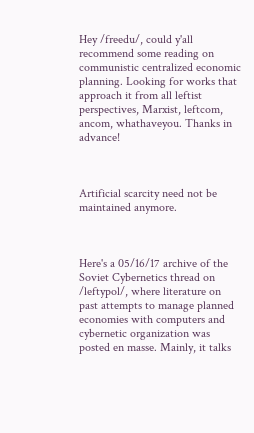Hey /freedu/, could y'all recommend some reading on communistic centralized economic planning. Looking for works that approach it from all leftist perspectives, Marxist, leftcom, ancom, whathaveyou. Thanks in advance!



Artificial scarcity need not be maintained anymore.



Here's a 05/16/17 archive of the Soviet Cybernetics thread on /leftypol/, where literature on past attempts to manage planned economies with computers and cybernetic organization was posted en masse. Mainly, it talks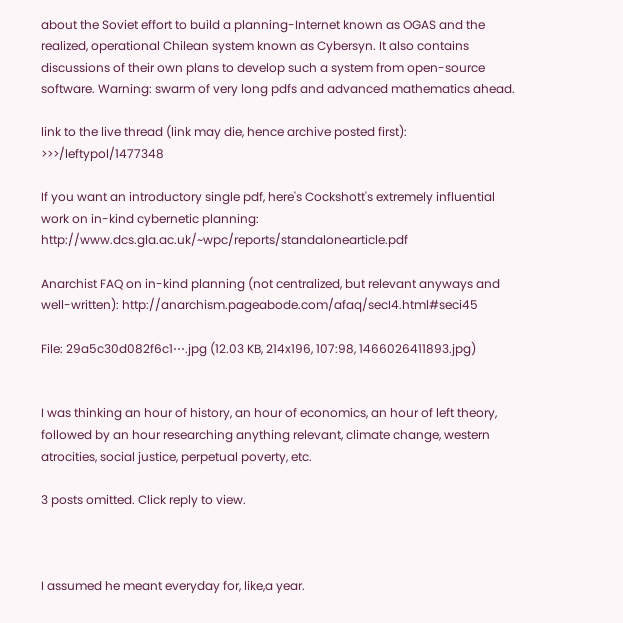about the Soviet effort to build a planning-Internet known as OGAS and the realized, operational Chilean system known as Cybersyn. It also contains discussions of their own plans to develop such a system from open-source software. Warning: swarm of very long pdfs and advanced mathematics ahead.

link to the live thread (link may die, hence archive posted first): >>>/leftypol/1477348

If you want an introductory single pdf, here's Cockshott's extremely influential work on in-kind cybernetic planning: http://www.dcs.gla.ac.uk/~wpc/reports/standalonearticle.pdf

Anarchist FAQ on in-kind planning (not centralized, but relevant anyways and well-written): http://anarchism.pageabode.com/afaq/secI4.html#seci45

File: 29a5c30d082f6c1⋯.jpg (12.03 KB, 214x196, 107:98, 1466026411893.jpg)


I was thinking an hour of history, an hour of economics, an hour of left theory, followed by an hour researching anything relevant, climate change, western atrocities, social justice, perpetual poverty, etc.

3 posts omitted. Click reply to view.



I assumed he meant everyday for, like,a year.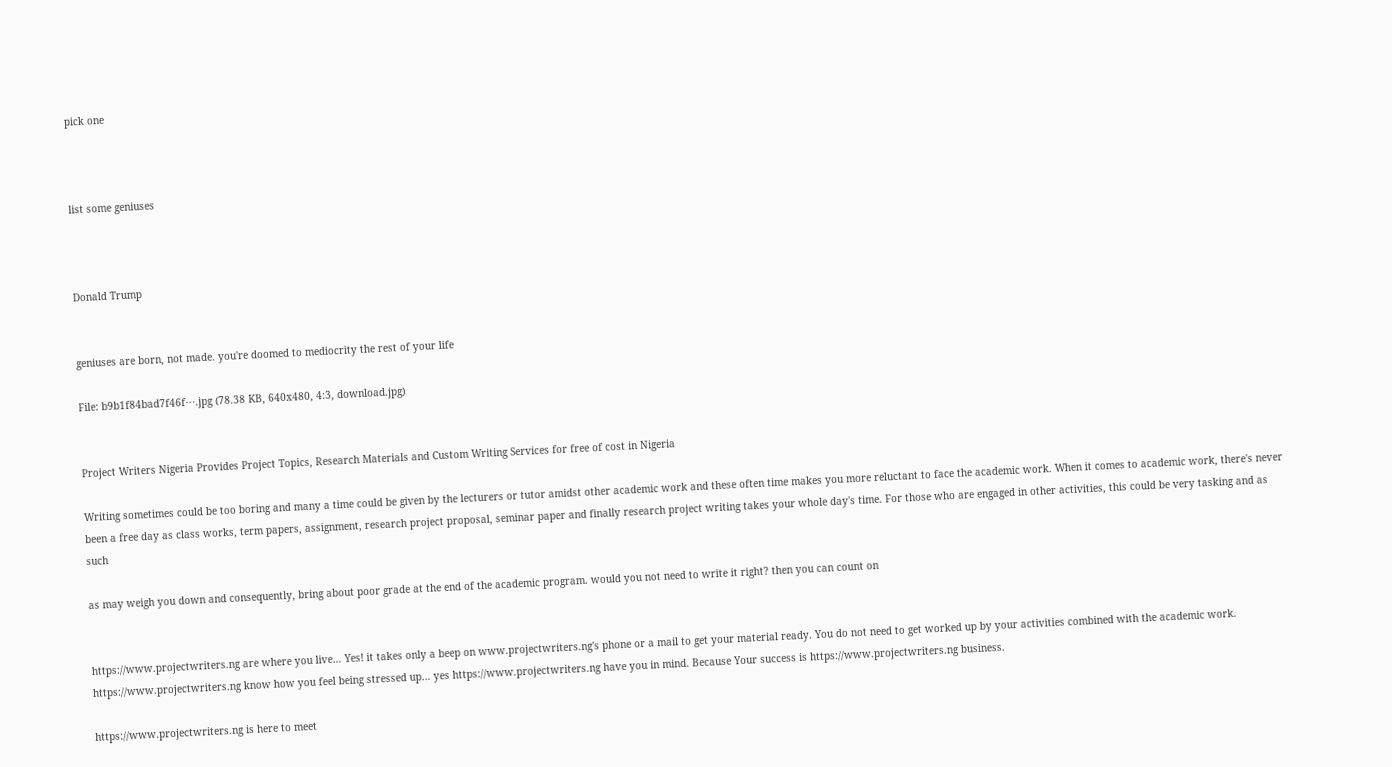pick one



list some geniuses



Donald Trump


geniuses are born, not made. you're doomed to mediocrity the rest of your life

File: b9b1f84bad7f46f⋯.jpg (78.38 KB, 640x480, 4:3, download.jpg)


Project Writers Nigeria Provides Project Topics, Research Materials and Custom Writing Services for free of cost in Nigeria

Writing sometimes could be too boring and many a time could be given by the lecturers or tutor amidst other academic work and these often time makes you more reluctant to face the academic work. When it comes to academic work, there's never been a free day as class works, term papers, assignment, research project proposal, seminar paper and finally research project writing takes your whole day's time. For those who are engaged in other activities, this could be very tasking and as such

as may weigh you down and consequently, bring about poor grade at the end of the academic program. would you not need to write it right? then you can count on


https://www.projectwriters.ng are where you live… Yes! it takes only a beep on www.projectwriters.ng's phone or a mail to get your material ready. You do not need to get worked up by your activities combined with the academic work. https://www.projectwriters.ng know how you feel being stressed up… yes https://www.projectwriters.ng have you in mind. Because Your success is https://www.projectwriters.ng business.

https://www.projectwriters.ng is here to meet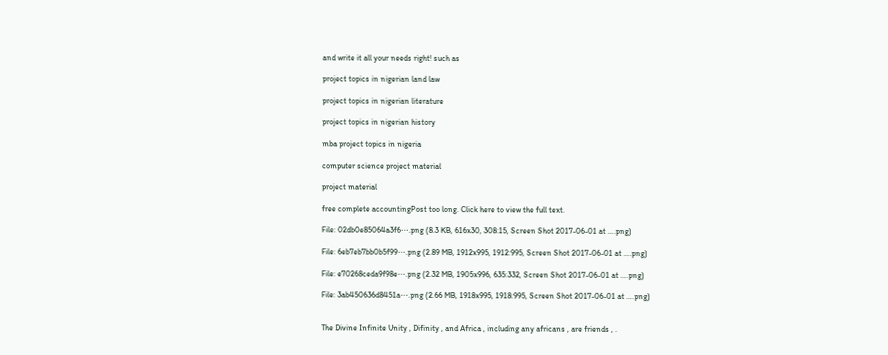and write it all your needs right! such as

project topics in nigerian land law

project topics in nigerian literature

project topics in nigerian history

mba project topics in nigeria

computer science project material

project material

free complete accountingPost too long. Click here to view the full text.

File: 02db0e85064a3f6⋯.png (8.3 KB, 616x30, 308:15, Screen Shot 2017-06-01 at ….png)

File: 6eb7eb7bb0b5f99⋯.png (2.89 MB, 1912x995, 1912:995, Screen Shot 2017-06-01 at ….png)

File: e70268ceda9f98e⋯.png (2.32 MB, 1905x996, 635:332, Screen Shot 2017-06-01 at ….png)

File: 3ab450636d8451a⋯.png (2.66 MB, 1918x995, 1918:995, Screen Shot 2017-06-01 at ….png)


The Divine Infinite Unity , Difinity , and Africa , including any africans , are friends , .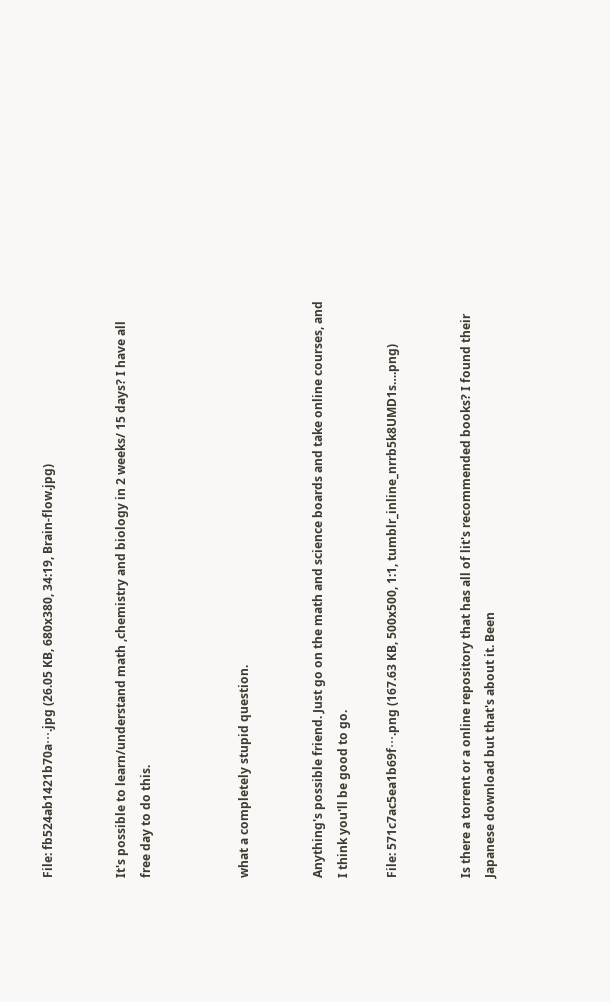File: fb524ab1421b70a⋯.jpg (26.05 KB, 680x380, 34:19, Brain-flow.jpg)


It's possible to learn/understand math ,chemistry and biology in 2 weeks/ 15 days? I have all free day to do this.



what a completely stupid question.


Anything's possible friend. Just go on the math and science boards and take online courses, and I think you'll be good to go.

File: 571c7ac5ea1b69f⋯.png (167.63 KB, 500x500, 1:1, tumblr_inline_nrrb5k8UMD1s….png)


Is there a torrent or a online repository that has all of lit's recommended books? I found their Japanese download but that's about it. Been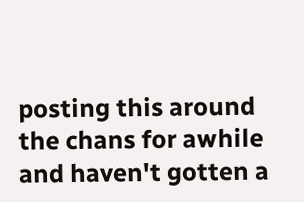posting this around the chans for awhile and haven't gotten a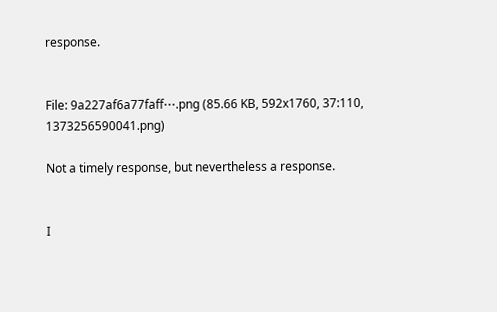response.


File: 9a227af6a77faff⋯.png (85.66 KB, 592x1760, 37:110, 1373256590041.png)

Not a timely response, but nevertheless a response.


I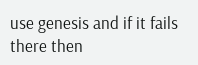use genesis and if it fails there then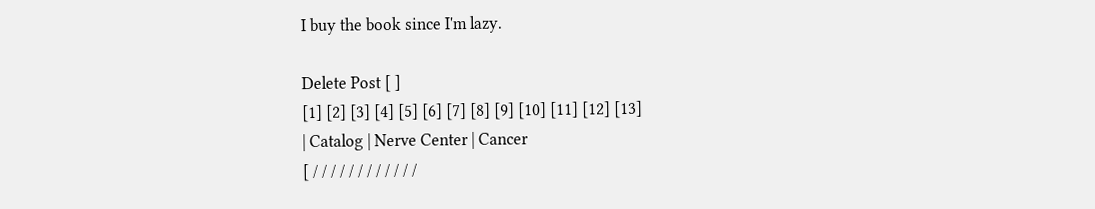I buy the book since I'm lazy.

Delete Post [ ]
[1] [2] [3] [4] [5] [6] [7] [8] [9] [10] [11] [12] [13]
| Catalog | Nerve Center | Cancer
[ / / / / / / / / / / / /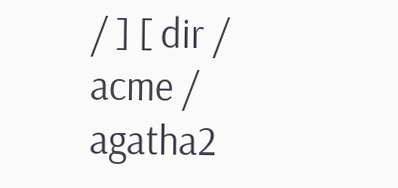/ ] [ dir / acme / agatha2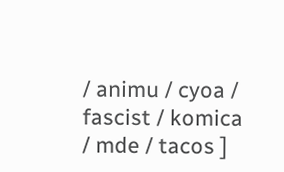/ animu / cyoa / fascist / komica / mde / tacos ]